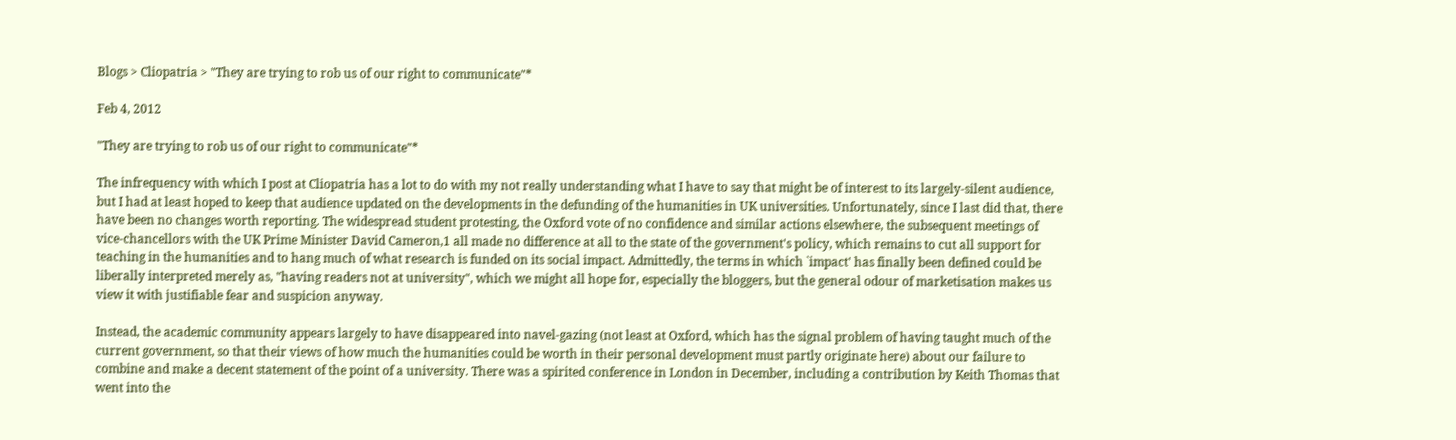Blogs > Cliopatria > "They are trying to rob us of our right to communicate"*

Feb 4, 2012

"They are trying to rob us of our right to communicate"*

The infrequency with which I post at Cliopatria has a lot to do with my not really understanding what I have to say that might be of interest to its largely-silent audience, but I had at least hoped to keep that audience updated on the developments in the defunding of the humanities in UK universities. Unfortunately, since I last did that, there have been no changes worth reporting. The widespread student protesting, the Oxford vote of no confidence and similar actions elsewhere, the subsequent meetings of vice-chancellors with the UK Prime Minister David Cameron,1 all made no difference at all to the state of the government's policy, which remains to cut all support for teaching in the humanities and to hang much of what research is funded on its social impact. Admittedly, the terms in which `impact' has finally been defined could be liberally interpreted merely as, "having readers not at university", which we might all hope for, especially the bloggers, but the general odour of marketisation makes us view it with justifiable fear and suspicion anyway.

Instead, the academic community appears largely to have disappeared into navel-gazing (not least at Oxford, which has the signal problem of having taught much of the current government, so that their views of how much the humanities could be worth in their personal development must partly originate here) about our failure to combine and make a decent statement of the point of a university. There was a spirited conference in London in December, including a contribution by Keith Thomas that went into the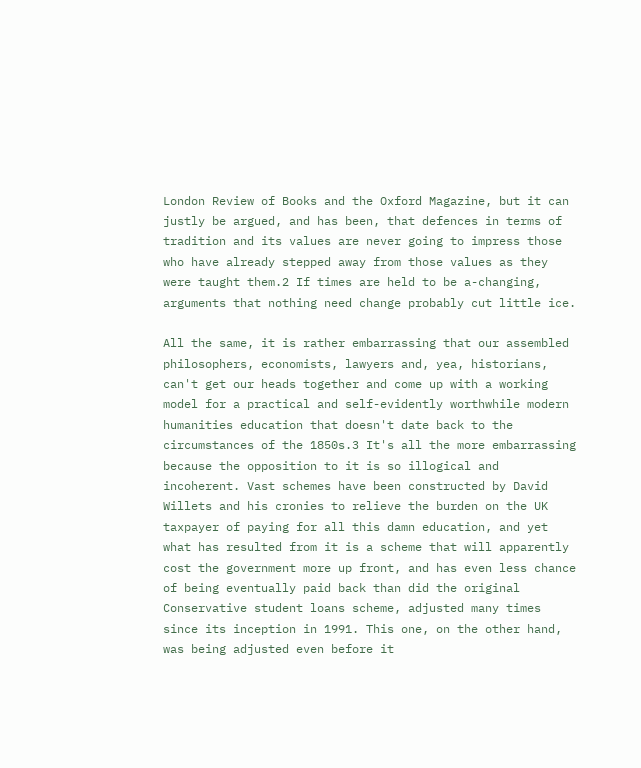London Review of Books and the Oxford Magazine, but it can justly be argued, and has been, that defences in terms of tradition and its values are never going to impress those who have already stepped away from those values as they were taught them.2 If times are held to be a-changing, arguments that nothing need change probably cut little ice.

All the same, it is rather embarrassing that our assembled philosophers, economists, lawyers and, yea, historians, can't get our heads together and come up with a working model for a practical and self-evidently worthwhile modern humanities education that doesn't date back to the circumstances of the 1850s.3 It's all the more embarrassing because the opposition to it is so illogical and incoherent. Vast schemes have been constructed by David Willets and his cronies to relieve the burden on the UK taxpayer of paying for all this damn education, and yet what has resulted from it is a scheme that will apparently cost the government more up front, and has even less chance of being eventually paid back than did the original Conservative student loans scheme, adjusted many times since its inception in 1991. This one, on the other hand, was being adjusted even before it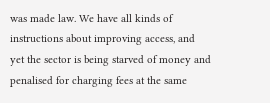was made law. We have all kinds of instructions about improving access, and yet the sector is being starved of money and penalised for charging fees at the same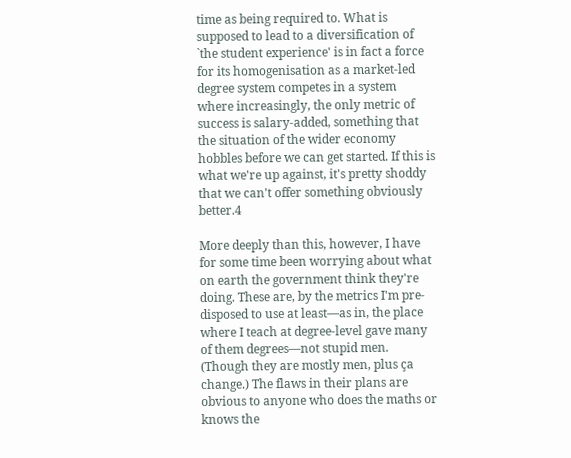time as being required to. What is supposed to lead to a diversification of `the student experience' is in fact a force for its homogenisation as a market-led degree system competes in a system where increasingly, the only metric of success is salary-added, something that the situation of the wider economy hobbles before we can get started. If this is what we're up against, it's pretty shoddy that we can't offer something obviously better.4

More deeply than this, however, I have for some time been worrying about what on earth the government think they're doing. These are, by the metrics I'm pre-disposed to use at least—as in, the place where I teach at degree-level gave many of them degrees—not stupid men. (Though they are mostly men, plus ça change.) The flaws in their plans are obvious to anyone who does the maths or knows the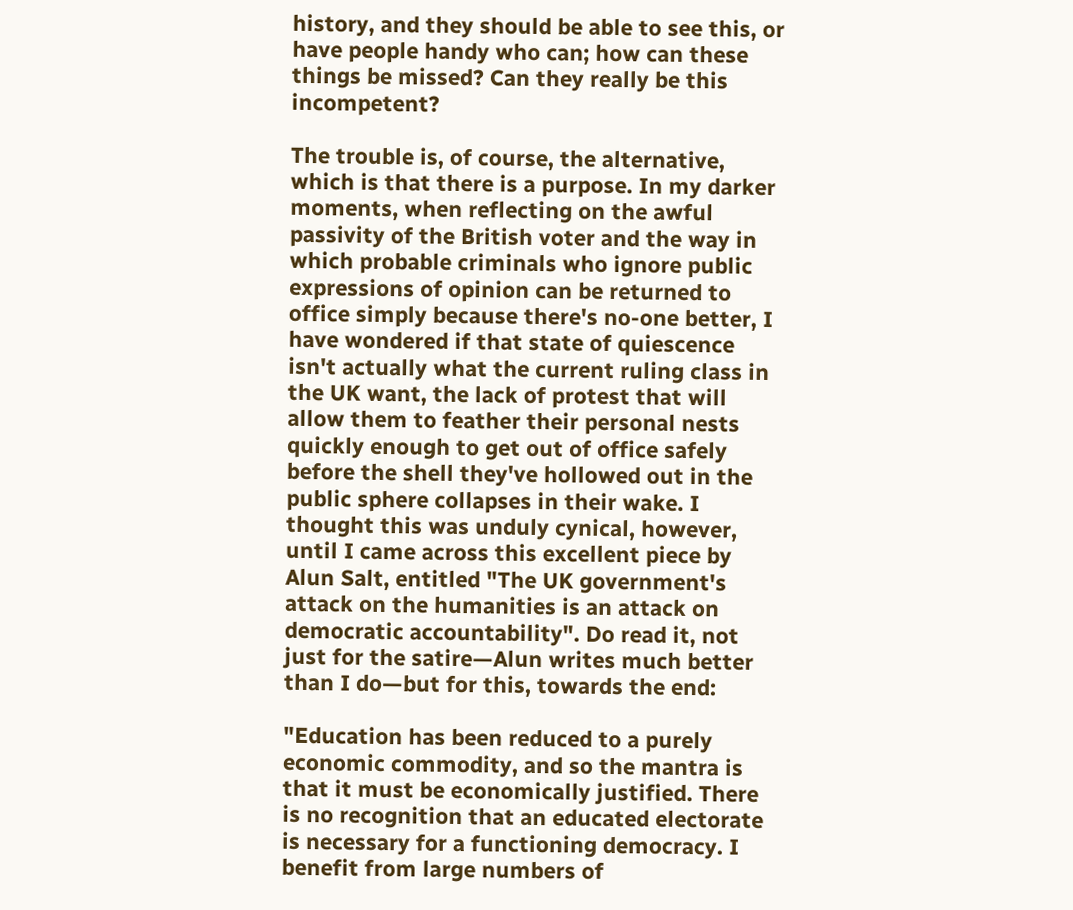history, and they should be able to see this, or have people handy who can; how can these things be missed? Can they really be this incompetent?

The trouble is, of course, the alternative, which is that there is a purpose. In my darker moments, when reflecting on the awful passivity of the British voter and the way in which probable criminals who ignore public expressions of opinion can be returned to office simply because there's no-one better, I have wondered if that state of quiescence isn't actually what the current ruling class in the UK want, the lack of protest that will allow them to feather their personal nests quickly enough to get out of office safely before the shell they've hollowed out in the public sphere collapses in their wake. I thought this was unduly cynical, however, until I came across this excellent piece by Alun Salt, entitled "The UK government's attack on the humanities is an attack on democratic accountability". Do read it, not just for the satire—Alun writes much better than I do—but for this, towards the end:

"Education has been reduced to a purely economic commodity, and so the mantra is that it must be economically justified. There is no recognition that an educated electorate is necessary for a functioning democracy. I benefit from large numbers of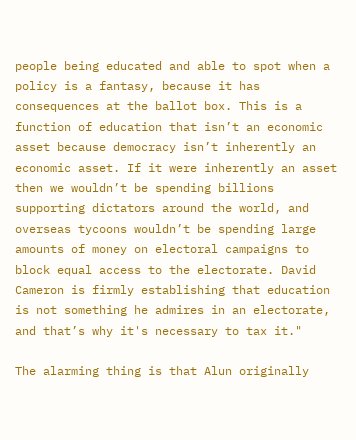people being educated and able to spot when a policy is a fantasy, because it has consequences at the ballot box. This is a function of education that isn’t an economic asset because democracy isn’t inherently an economic asset. If it were inherently an asset then we wouldn’t be spending billions supporting dictators around the world, and overseas tycoons wouldn’t be spending large amounts of money on electoral campaigns to block equal access to the electorate. David Cameron is firmly establishing that education is not something he admires in an electorate, and that’s why it's necessary to tax it."

The alarming thing is that Alun originally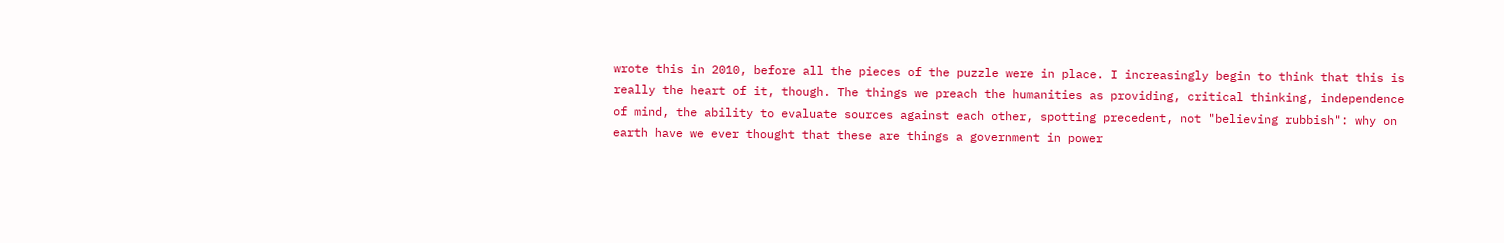wrote this in 2010, before all the pieces of the puzzle were in place. I increasingly begin to think that this is really the heart of it, though. The things we preach the humanities as providing, critical thinking, independence of mind, the ability to evaluate sources against each other, spotting precedent, not "believing rubbish": why on earth have we ever thought that these are things a government in power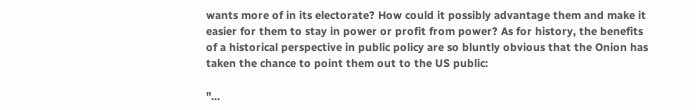wants more of in its electorate? How could it possibly advantage them and make it easier for them to stay in power or profit from power? As for history, the benefits of a historical perspective in public policy are so bluntly obvious that the Onion has taken the chance to point them out to the US public:

"...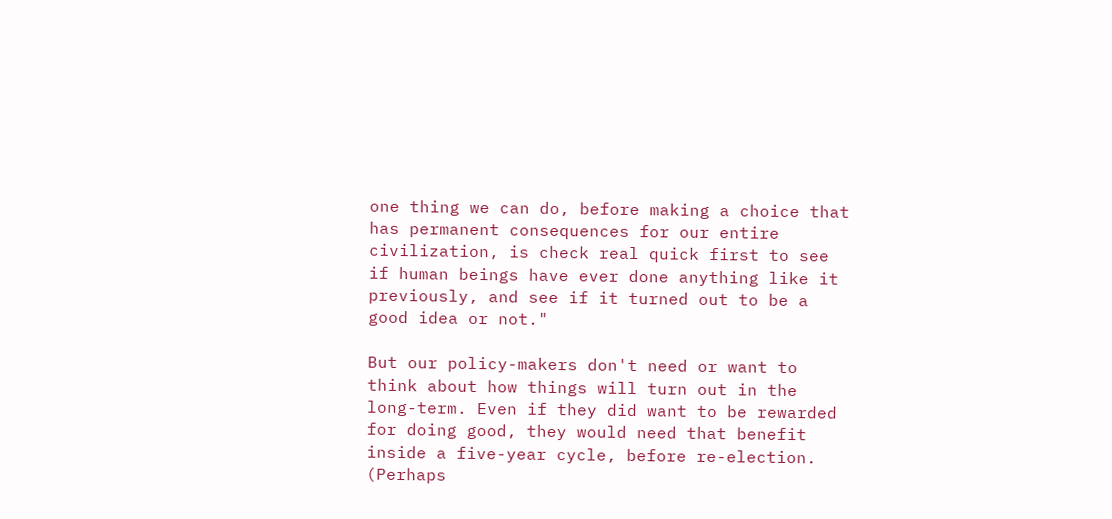one thing we can do, before making a choice that has permanent consequences for our entire civilization, is check real quick first to see if human beings have ever done anything like it previously, and see if it turned out to be a good idea or not."

But our policy-makers don't need or want to think about how things will turn out in the long-term. Even if they did want to be rewarded for doing good, they would need that benefit inside a five-year cycle, before re-election. (Perhaps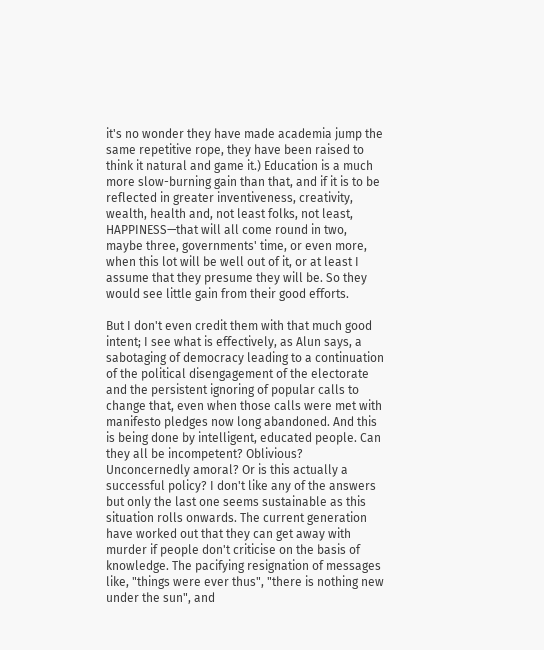it's no wonder they have made academia jump the same repetitive rope, they have been raised to think it natural and game it.) Education is a much more slow-burning gain than that, and if it is to be reflected in greater inventiveness, creativity, wealth, health and, not least folks, not least, HAPPINESS—that will all come round in two, maybe three, governments' time, or even more, when this lot will be well out of it, or at least I assume that they presume they will be. So they would see little gain from their good efforts.

But I don't even credit them with that much good intent; I see what is effectively, as Alun says, a sabotaging of democracy leading to a continuation of the political disengagement of the electorate and the persistent ignoring of popular calls to change that, even when those calls were met with manifesto pledges now long abandoned. And this is being done by intelligent, educated people. Can they all be incompetent? Oblivious? Unconcernedly amoral? Or is this actually a successful policy? I don't like any of the answers but only the last one seems sustainable as this situation rolls onwards. The current generation have worked out that they can get away with murder if people don't criticise on the basis of knowledge. The pacifying resignation of messages like, "things were ever thus", "there is nothing new under the sun", and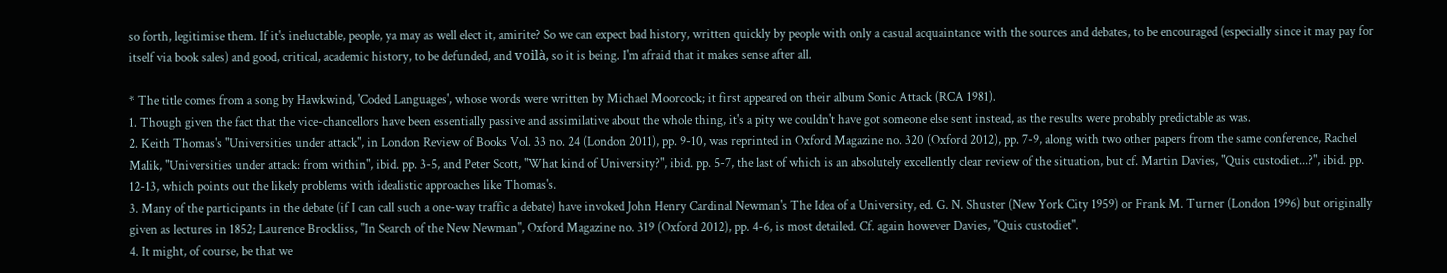so forth, legitimise them. If it's ineluctable, people, ya may as well elect it, amirite? So we can expect bad history, written quickly by people with only a casual acquaintance with the sources and debates, to be encouraged (especially since it may pay for itself via book sales) and good, critical, academic history, to be defunded, and voilà, so it is being. I'm afraid that it makes sense after all.

* The title comes from a song by Hawkwind, 'Coded Languages', whose words were written by Michael Moorcock; it first appeared on their album Sonic Attack (RCA 1981).
1. Though given the fact that the vice-chancellors have been essentially passive and assimilative about the whole thing, it's a pity we couldn't have got someone else sent instead, as the results were probably predictable as was.
2. Keith Thomas's "Universities under attack", in London Review of Books Vol. 33 no. 24 (London 2011), pp. 9-10, was reprinted in Oxford Magazine no. 320 (Oxford 2012), pp. 7-9, along with two other papers from the same conference, Rachel Malik, "Universities under attack: from within", ibid. pp. 3-5, and Peter Scott, "What kind of University?", ibid. pp. 5-7, the last of which is an absolutely excellently clear review of the situation, but cf. Martin Davies, "Quis custodiet...?", ibid. pp. 12-13, which points out the likely problems with idealistic approaches like Thomas's.
3. Many of the participants in the debate (if I can call such a one-way traffic a debate) have invoked John Henry Cardinal Newman's The Idea of a University, ed. G. N. Shuster (New York City 1959) or Frank M. Turner (London 1996) but originally given as lectures in 1852; Laurence Brockliss, "In Search of the New Newman", Oxford Magazine no. 319 (Oxford 2012), pp. 4-6, is most detailed. Cf. again however Davies, "Quis custodiet".
4. It might, of course, be that we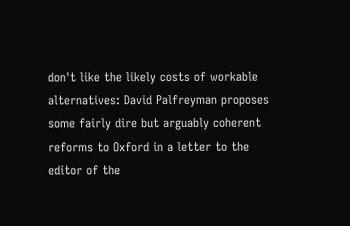don't like the likely costs of workable alternatives: David Palfreyman proposes some fairly dire but arguably coherent reforms to Oxford in a letter to the editor of the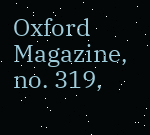Oxford Magazine, no. 319,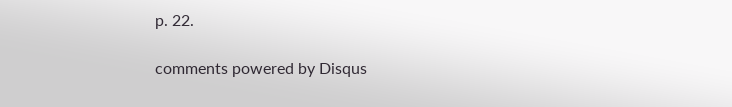p. 22.

comments powered by Disqus